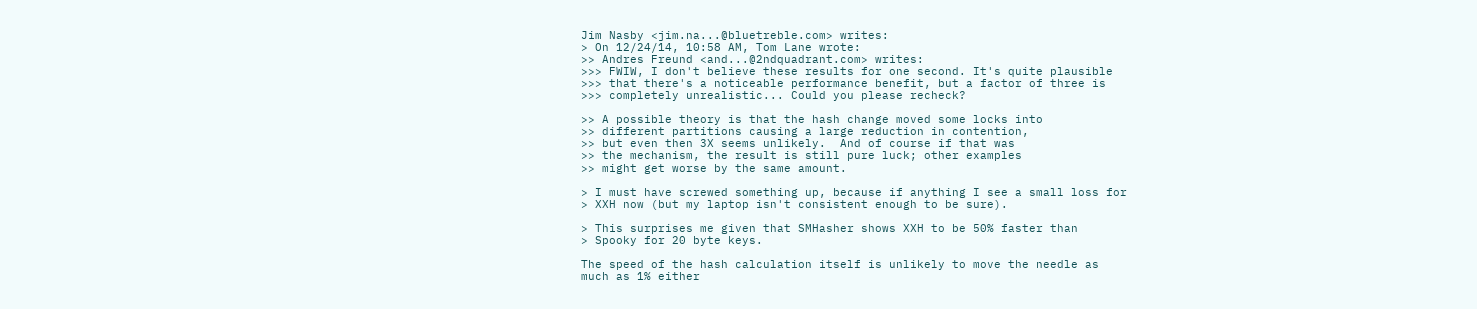Jim Nasby <jim.na...@bluetreble.com> writes:
> On 12/24/14, 10:58 AM, Tom Lane wrote:
>> Andres Freund <and...@2ndquadrant.com> writes:
>>> FWIW, I don't believe these results for one second. It's quite plausible
>>> that there's a noticeable performance benefit, but a factor of three is
>>> completely unrealistic... Could you please recheck?

>> A possible theory is that the hash change moved some locks into
>> different partitions causing a large reduction in contention,
>> but even then 3X seems unlikely.  And of course if that was
>> the mechanism, the result is still pure luck; other examples
>> might get worse by the same amount.

> I must have screwed something up, because if anything I see a small loss for
> XXH now (but my laptop isn't consistent enough to be sure).

> This surprises me given that SMHasher shows XXH to be 50% faster than
> Spooky for 20 byte keys.

The speed of the hash calculation itself is unlikely to move the needle as
much as 1% either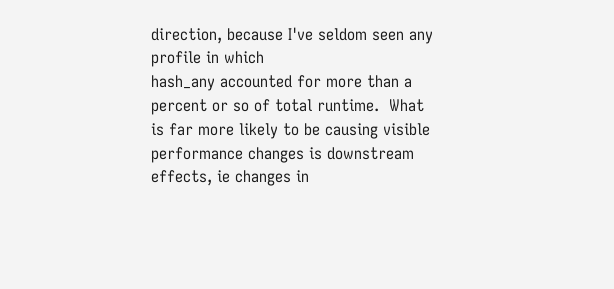direction, because I've seldom seen any profile in which
hash_any accounted for more than a percent or so of total runtime.  What
is far more likely to be causing visible performance changes is downstream
effects, ie changes in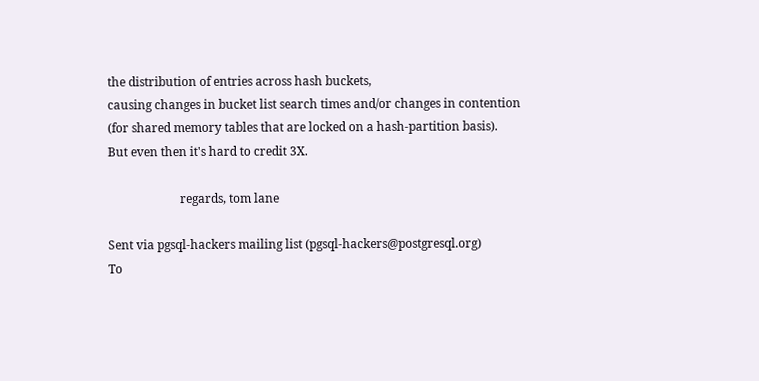the distribution of entries across hash buckets,
causing changes in bucket list search times and/or changes in contention
(for shared memory tables that are locked on a hash-partition basis).
But even then it's hard to credit 3X.

                        regards, tom lane

Sent via pgsql-hackers mailing list (pgsql-hackers@postgresql.org)
To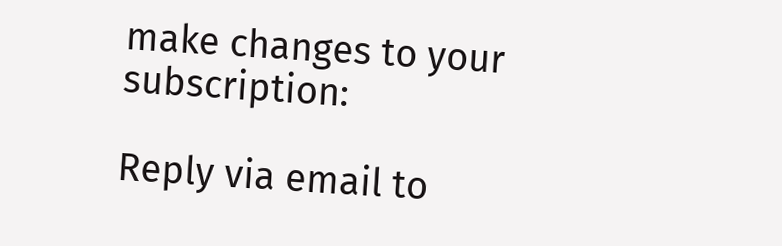make changes to your subscription:

Reply via email to